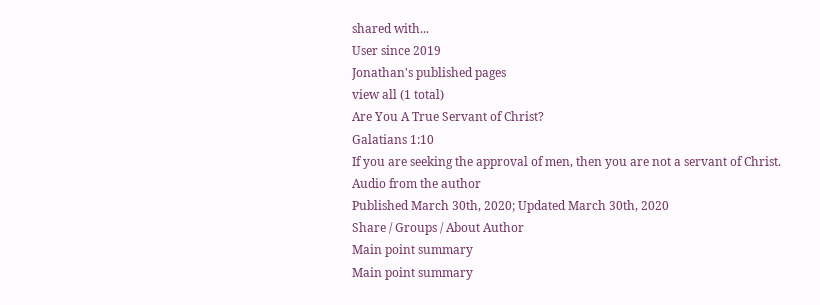shared with...
User since 2019
Jonathan's published pages
view all (1 total)
Are You A True Servant of Christ?
Galatians 1:10
If you are seeking the approval of men, then you are not a servant of Christ.
Audio from the author
Published March 30th, 2020; Updated March 30th, 2020
Share / Groups / About Author
Main point summary
Main point summary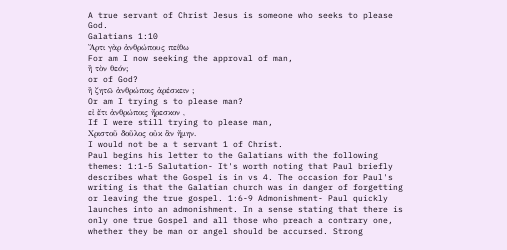A true servant of Christ Jesus is someone who seeks to please God.
Galatians 1:10
Ἄρτι γὰρ ἀνθρώπους πείθω
For am I now seeking the approval of man,
ἢ τὸν θεόν;
or of God?
ἢ ζητῶ ἀνθρώποις ἀρέσκειν ;
Or am I trying s to please man?
εἰ ἔτι ἀνθρώποις ἤρεσκον ,
If I were still trying to please man,
Χριστοῦ δοῦλος οὐκ ἂν ἤμην.
I would not be a t servant 1 of Christ.
Paul begins his letter to the Galatians with the following themes: 1:1-5 Salutation- It's worth noting that Paul briefly describes what the Gospel is in vs 4. The occasion for Paul's writing is that the Galatian church was in danger of forgetting or leaving the true gospel. 1:6-9 Admonishment- Paul quickly launches into an admonishment. In a sense stating that there is only one true Gospel and all those who preach a contrary one, whether they be man or angel should be accursed. Strong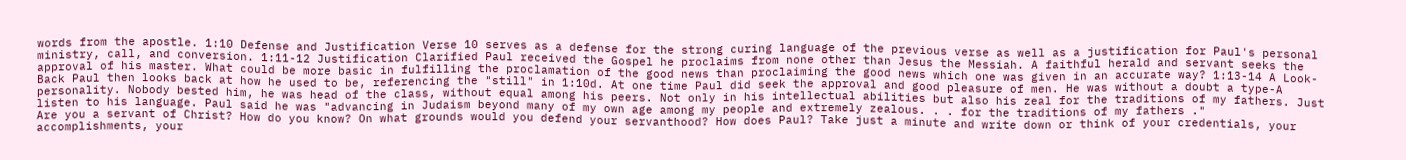words from the apostle. 1:10 Defense and Justification Verse 10 serves as a defense for the strong curing language of the previous verse as well as a justification for Paul's personal ministry, call, and conversion. 1:11-12 Justification Clarified Paul received the Gospel he proclaims from none other than Jesus the Messiah. A faithful herald and servant seeks the approval of his master. What could be more basic in fulfilling the proclamation of the good news than proclaiming the good news which one was given in an accurate way? 1:13-14 A Look-Back Paul then looks back at how he used to be, referencing the "still" in 1:10d. At one time Paul did seek the approval and good pleasure of men. He was without a doubt a type-A personality. Nobody bested him, he was head of the class, without equal among his peers. Not only in his intellectual abilities but also his zeal for the traditions of my fathers. Just listen to his language. Paul said he was "advancing in Judaism beyond many of my own age among my people and extremely zealous. . . for the traditions of my fathers ."
Are you a servant of Christ? How do you know? On what grounds would you defend your servanthood? How does Paul? Take just a minute and write down or think of your credentials, your accomplishments, your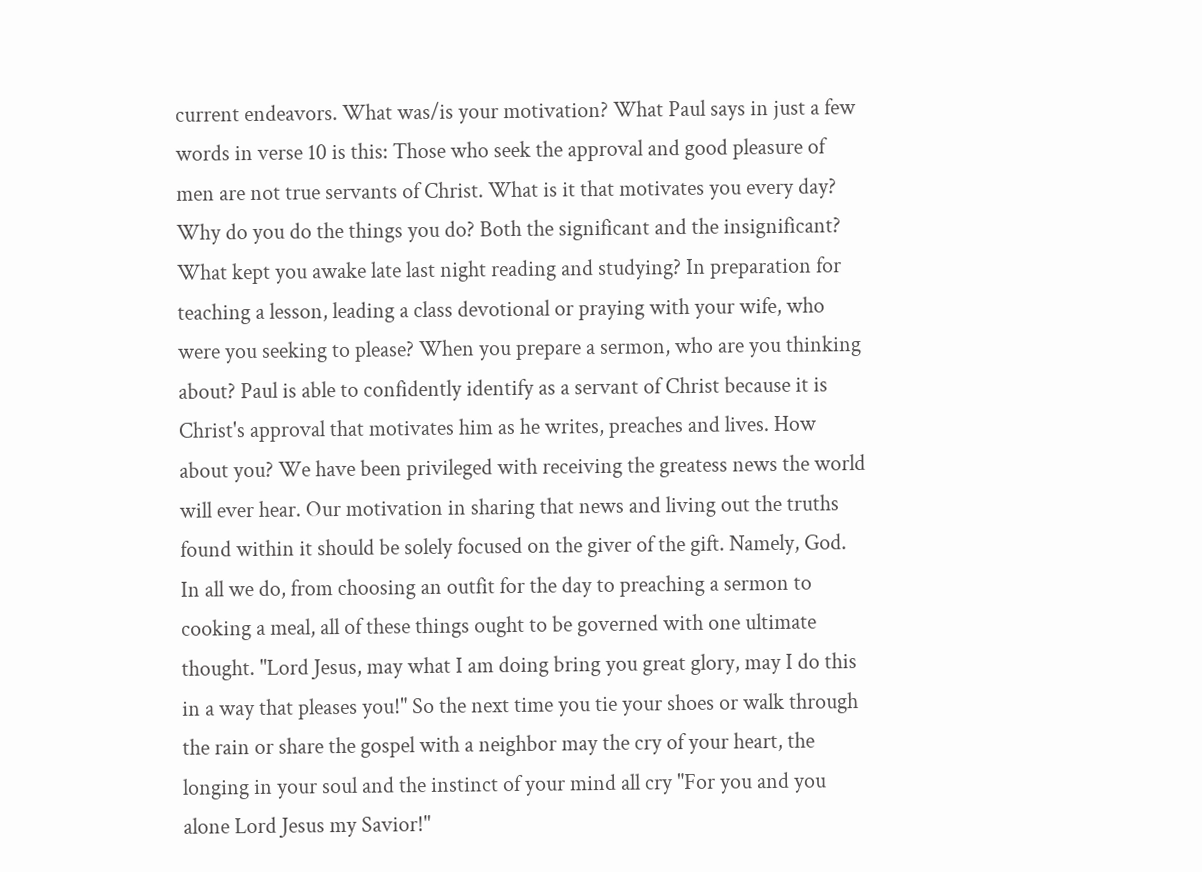current endeavors. What was/is your motivation? What Paul says in just a few words in verse 10 is this: Those who seek the approval and good pleasure of men are not true servants of Christ. What is it that motivates you every day? Why do you do the things you do? Both the significant and the insignificant? What kept you awake late last night reading and studying? In preparation for teaching a lesson, leading a class devotional or praying with your wife, who were you seeking to please? When you prepare a sermon, who are you thinking about? Paul is able to confidently identify as a servant of Christ because it is Christ's approval that motivates him as he writes, preaches and lives. How about you? We have been privileged with receiving the greatess news the world will ever hear. Our motivation in sharing that news and living out the truths found within it should be solely focused on the giver of the gift. Namely, God. In all we do, from choosing an outfit for the day to preaching a sermon to cooking a meal, all of these things ought to be governed with one ultimate thought. "Lord Jesus, may what I am doing bring you great glory, may I do this in a way that pleases you!" So the next time you tie your shoes or walk through the rain or share the gospel with a neighbor may the cry of your heart, the longing in your soul and the instinct of your mind all cry "For you and you alone Lord Jesus my Savior!"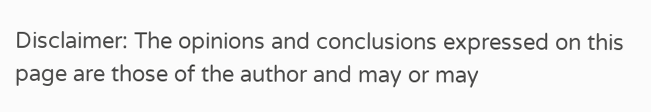Disclaimer: The opinions and conclusions expressed on this page are those of the author and may or may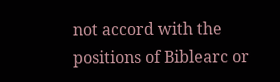not accord with the positions of Biblearc or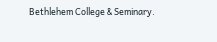Bethlehem College & Seminary.